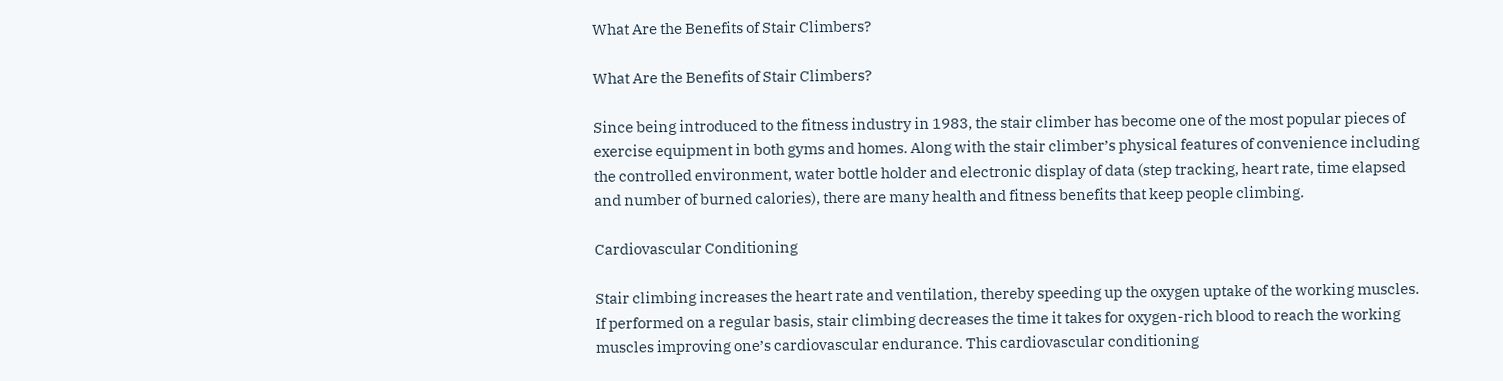What Are the Benefits of Stair Climbers?

What Are the Benefits of Stair Climbers?

Since being introduced to the fitness industry in 1983, the stair climber has become one of the most popular pieces of exercise equipment in both gyms and homes. Along with the stair climber’s physical features of convenience including the controlled environment, water bottle holder and electronic display of data (step tracking, heart rate, time elapsed and number of burned calories), there are many health and fitness benefits that keep people climbing.

Cardiovascular Conditioning

Stair climbing increases the heart rate and ventilation, thereby speeding up the oxygen uptake of the working muscles. If performed on a regular basis, stair climbing decreases the time it takes for oxygen-rich blood to reach the working muscles improving one’s cardiovascular endurance. This cardiovascular conditioning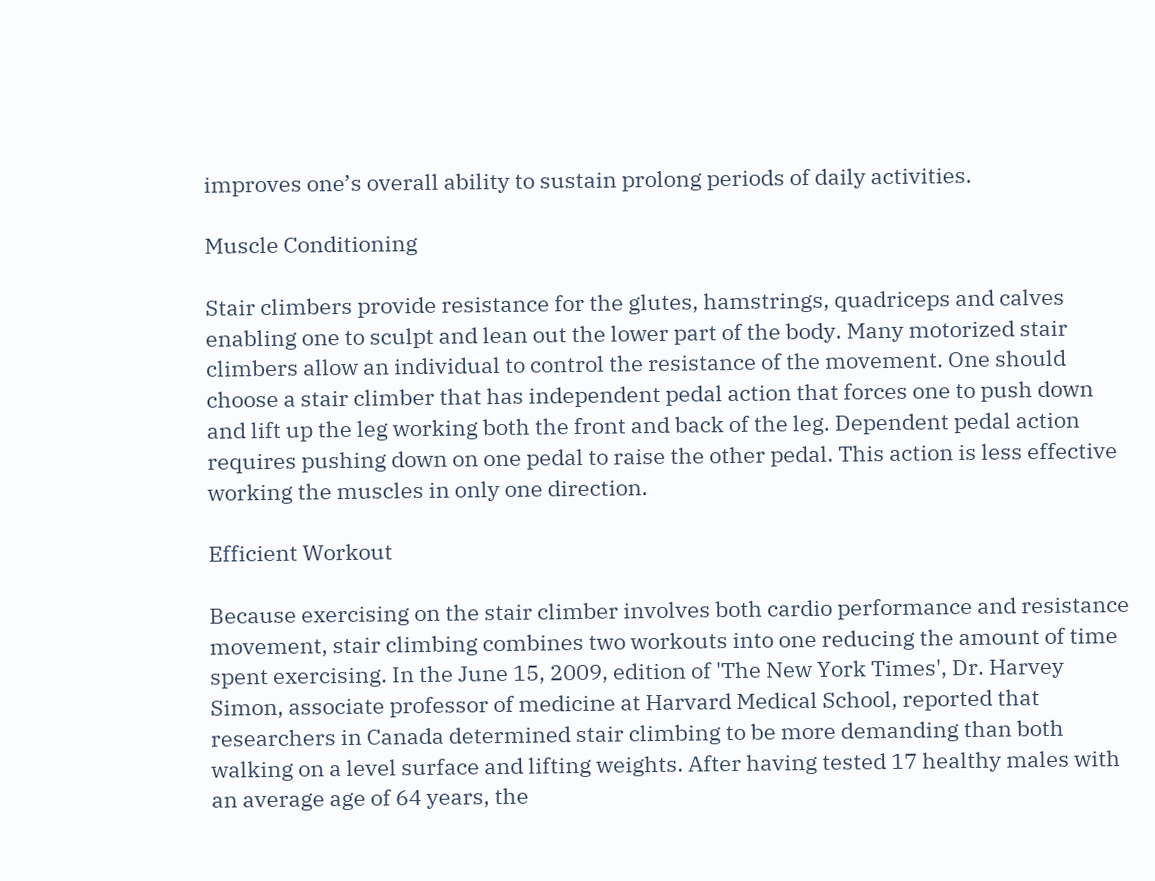improves one’s overall ability to sustain prolong periods of daily activities.

Muscle Conditioning

Stair climbers provide resistance for the glutes, hamstrings, quadriceps and calves enabling one to sculpt and lean out the lower part of the body. Many motorized stair climbers allow an individual to control the resistance of the movement. One should choose a stair climber that has independent pedal action that forces one to push down and lift up the leg working both the front and back of the leg. Dependent pedal action requires pushing down on one pedal to raise the other pedal. This action is less effective working the muscles in only one direction.

Efficient Workout

Because exercising on the stair climber involves both cardio performance and resistance movement, stair climbing combines two workouts into one reducing the amount of time spent exercising. In the June 15, 2009, edition of 'The New York Times', Dr. Harvey Simon, associate professor of medicine at Harvard Medical School, reported that researchers in Canada determined stair climbing to be more demanding than both walking on a level surface and lifting weights. After having tested 17 healthy males with an average age of 64 years, the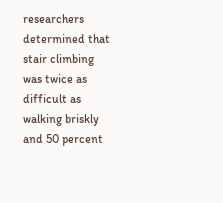researchers determined that stair climbing was twice as difficult as walking briskly and 50 percent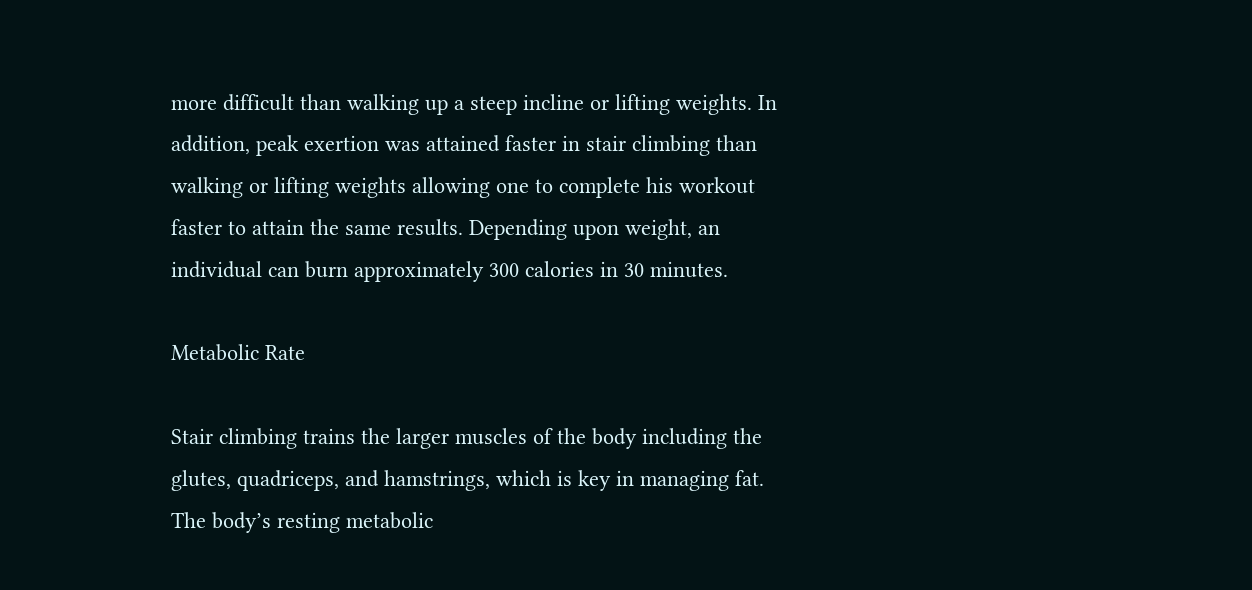more difficult than walking up a steep incline or lifting weights. In addition, peak exertion was attained faster in stair climbing than walking or lifting weights allowing one to complete his workout faster to attain the same results. Depending upon weight, an individual can burn approximately 300 calories in 30 minutes.

Metabolic Rate

Stair climbing trains the larger muscles of the body including the glutes, quadriceps, and hamstrings, which is key in managing fat. The body’s resting metabolic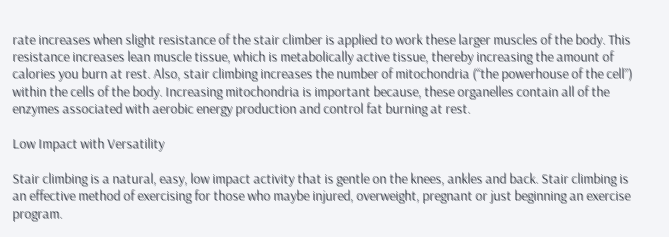rate increases when slight resistance of the stair climber is applied to work these larger muscles of the body. This resistance increases lean muscle tissue, which is metabolically active tissue, thereby increasing the amount of calories you burn at rest. Also, stair climbing increases the number of mitochondria (“the powerhouse of the cell”) within the cells of the body. Increasing mitochondria is important because, these organelles contain all of the enzymes associated with aerobic energy production and control fat burning at rest.

Low Impact with Versatility

Stair climbing is a natural, easy, low impact activity that is gentle on the knees, ankles and back. Stair climbing is an effective method of exercising for those who maybe injured, overweight, pregnant or just beginning an exercise program.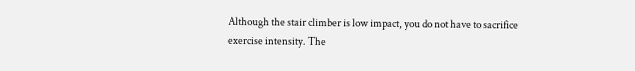Although the stair climber is low impact, you do not have to sacrifice exercise intensity. The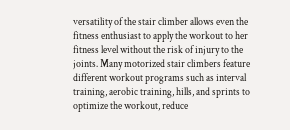versatility of the stair climber allows even the fitness enthusiast to apply the workout to her fitness level without the risk of injury to the joints. Many motorized stair climbers feature different workout programs such as interval training, aerobic training, hills, and sprints to optimize the workout, reduce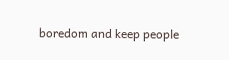boredom and keep people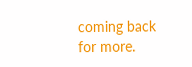coming back for more.